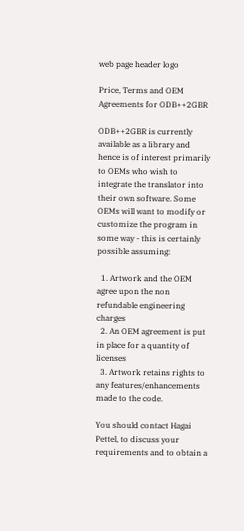web page header logo

Price, Terms and OEM Agreements for ODB++2GBR

ODB++2GBR is currently available as a library and hence is of interest primarily to OEMs who wish to integrate the translator into their own software. Some OEMs will want to modify or customize the program in some way - this is certainly possible assuming:

  1. Artwork and the OEM agree upon the non refundable engineering charges
  2. An OEM agreement is put in place for a quantity of licenses
  3. Artwork retains rights to any features/enhancements made to the code.

You should contact Hagai Pettel, to discuss your requirements and to obtain a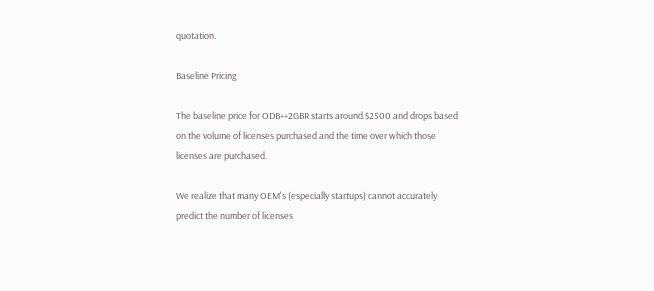quotation.

Baseline Pricing

The baseline price for ODB++2GBR starts around $2500 and drops based on the volume of licenses purchased and the time over which those licenses are purchased.

We realize that many OEM's (especially startups) cannot accurately predict the number of licenses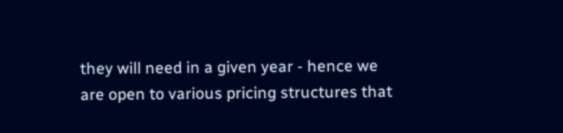they will need in a given year - hence we are open to various pricing structures that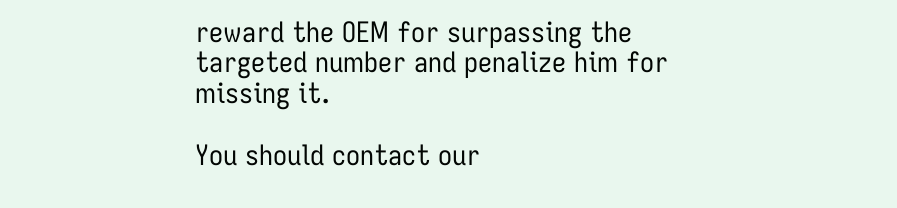reward the OEM for surpassing the targeted number and penalize him for missing it.

You should contact our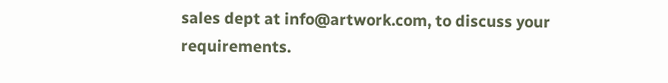sales dept at info@artwork.com, to discuss your requirements.